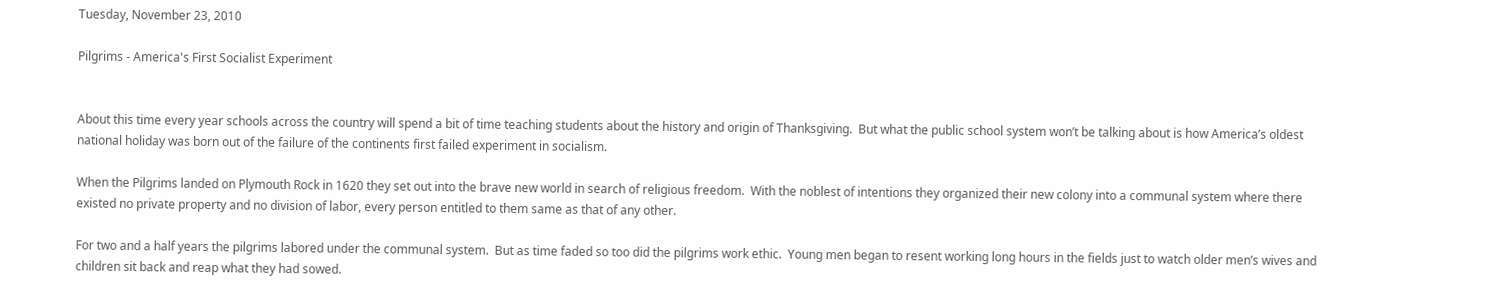Tuesday, November 23, 2010

Pilgrims - America's First Socialist Experiment


About this time every year schools across the country will spend a bit of time teaching students about the history and origin of Thanksgiving.  But what the public school system won’t be talking about is how America’s oldest national holiday was born out of the failure of the continents first failed experiment in socialism.

When the Pilgrims landed on Plymouth Rock in 1620 they set out into the brave new world in search of religious freedom.  With the noblest of intentions they organized their new colony into a communal system where there existed no private property and no division of labor, every person entitled to them same as that of any other.

For two and a half years the pilgrims labored under the communal system.  But as time faded so too did the pilgrims work ethic.  Young men began to resent working long hours in the fields just to watch older men’s wives and children sit back and reap what they had sowed.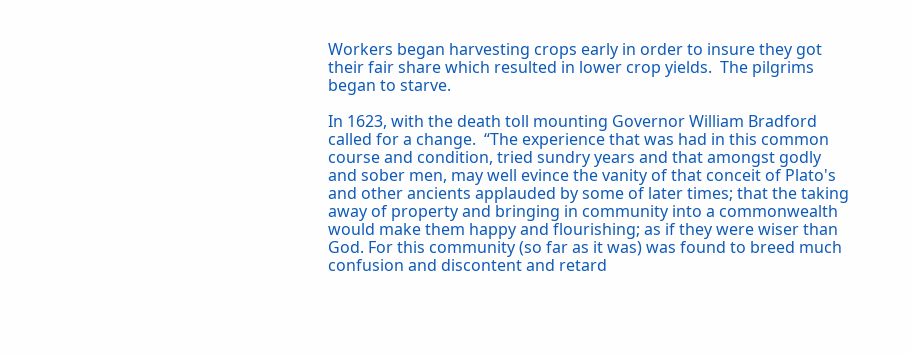Workers began harvesting crops early in order to insure they got their fair share which resulted in lower crop yields.  The pilgrims began to starve.

In 1623, with the death toll mounting Governor William Bradford called for a change.  “The experience that was had in this common course and condition, tried sundry years and that amongst godly and sober men, may well evince the vanity of that conceit of Plato's and other ancients applauded by some of later times; that the taking away of property and bringing in community into a commonwealth would make them happy and flourishing; as if they were wiser than God. For this community (so far as it was) was found to breed much confusion and discontent and retard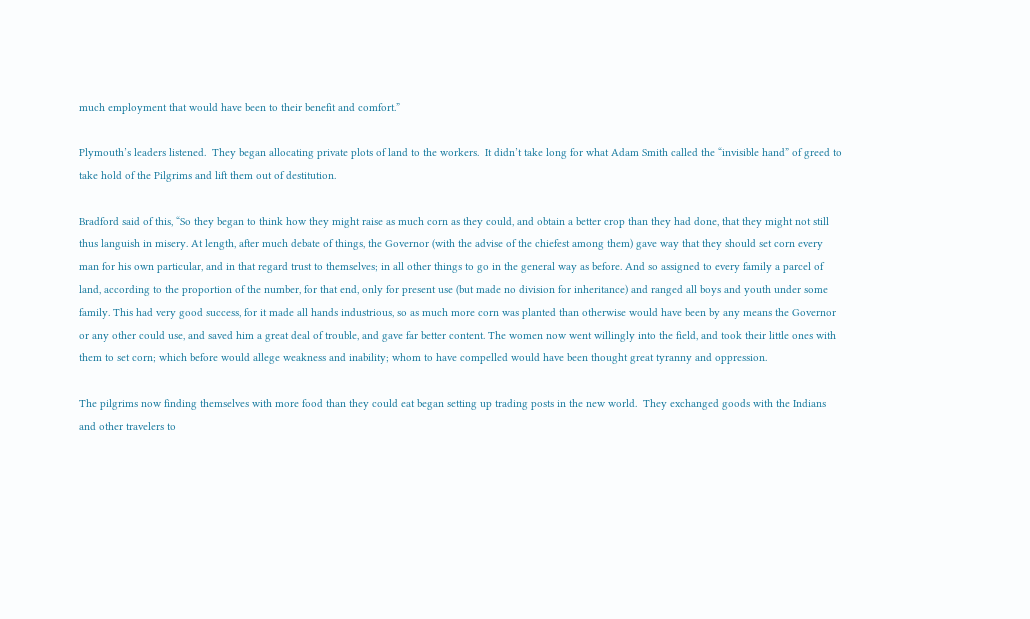much employment that would have been to their benefit and comfort.”

Plymouth’s leaders listened.  They began allocating private plots of land to the workers.  It didn’t take long for what Adam Smith called the “invisible hand” of greed to take hold of the Pilgrims and lift them out of destitution.

Bradford said of this, “So they began to think how they might raise as much corn as they could, and obtain a better crop than they had done, that they might not still thus languish in misery. At length, after much debate of things, the Governor (with the advise of the chiefest among them) gave way that they should set corn every man for his own particular, and in that regard trust to themselves; in all other things to go in the general way as before. And so assigned to every family a parcel of land, according to the proportion of the number, for that end, only for present use (but made no division for inheritance) and ranged all boys and youth under some family. This had very good success, for it made all hands industrious, so as much more corn was planted than otherwise would have been by any means the Governor or any other could use, and saved him a great deal of trouble, and gave far better content. The women now went willingly into the field, and took their little ones with them to set corn; which before would allege weakness and inability; whom to have compelled would have been thought great tyranny and oppression.

The pilgrims now finding themselves with more food than they could eat began setting up trading posts in the new world.  They exchanged goods with the Indians and other travelers to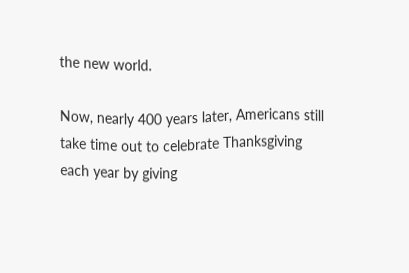the new world.

Now, nearly 400 years later, Americans still take time out to celebrate Thanksgiving each year by giving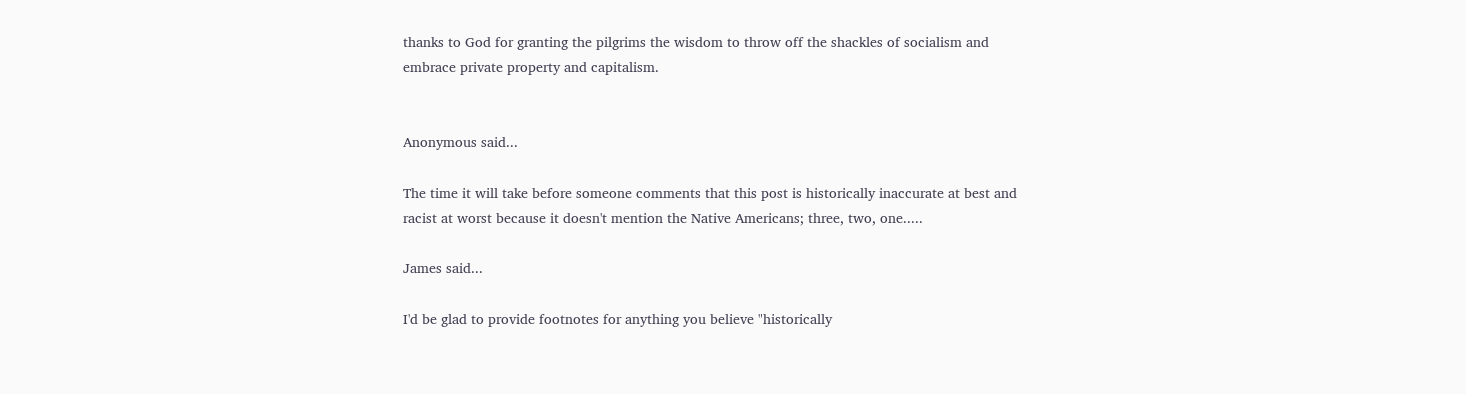thanks to God for granting the pilgrims the wisdom to throw off the shackles of socialism and embrace private property and capitalism.


Anonymous said...

The time it will take before someone comments that this post is historically inaccurate at best and racist at worst because it doesn't mention the Native Americans; three, two, one.....

James said...

I'd be glad to provide footnotes for anything you believe "historically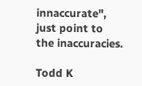innaccurate", just point to the inaccuracies.

Todd K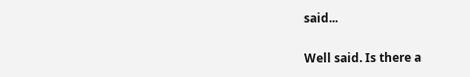said...

Well said. Is there a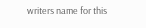writers name for this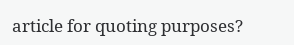article for quoting purposes?